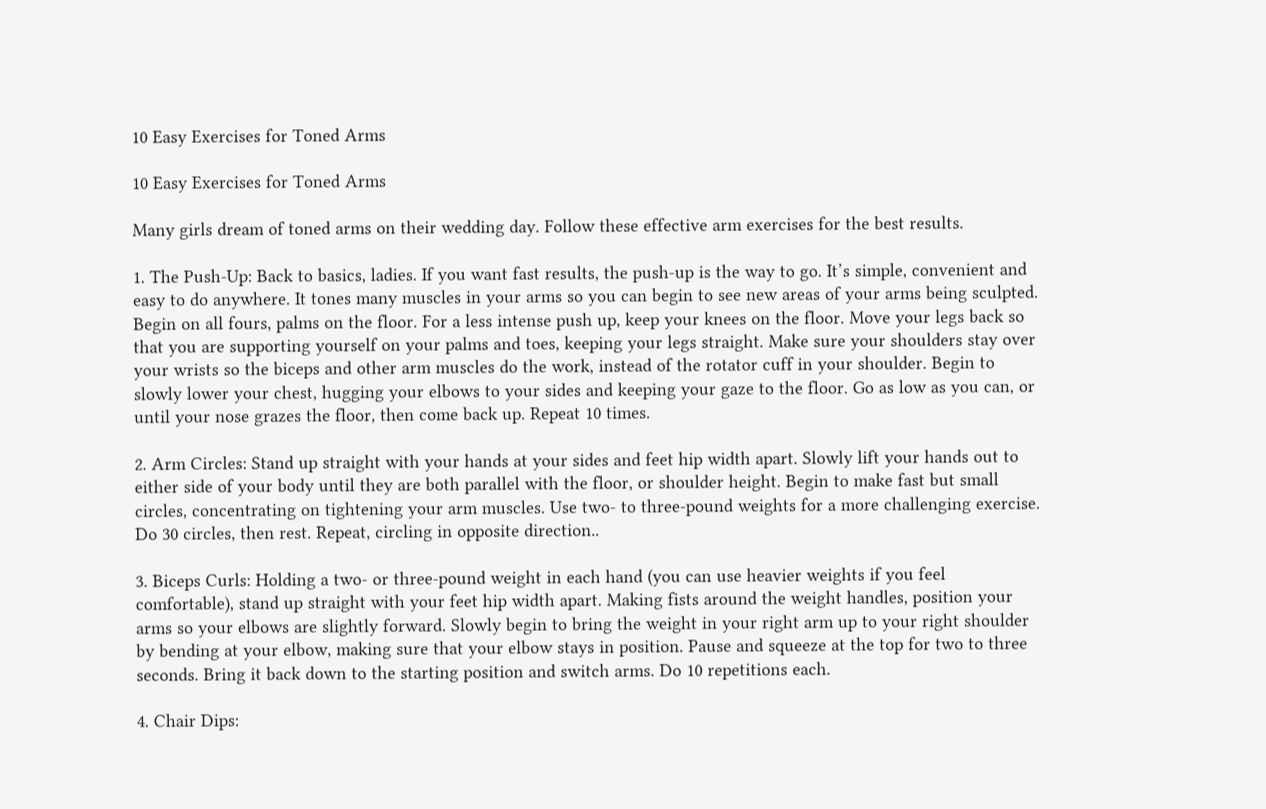10 Easy Exercises for Toned Arms

10 Easy Exercises for Toned Arms

Many girls dream of toned arms on their wedding day. Follow these effective arm exercises for the best results.

1. The Push-Up: Back to basics, ladies. If you want fast results, the push-up is the way to go. It’s simple, convenient and easy to do anywhere. It tones many muscles in your arms so you can begin to see new areas of your arms being sculpted. Begin on all fours, palms on the floor. For a less intense push up, keep your knees on the floor. Move your legs back so that you are supporting yourself on your palms and toes, keeping your legs straight. Make sure your shoulders stay over your wrists so the biceps and other arm muscles do the work, instead of the rotator cuff in your shoulder. Begin to slowly lower your chest, hugging your elbows to your sides and keeping your gaze to the floor. Go as low as you can, or until your nose grazes the floor, then come back up. Repeat 10 times.

2. Arm Circles: Stand up straight with your hands at your sides and feet hip width apart. Slowly lift your hands out to either side of your body until they are both parallel with the floor, or shoulder height. Begin to make fast but small circles, concentrating on tightening your arm muscles. Use two- to three-pound weights for a more challenging exercise. Do 30 circles, then rest. Repeat, circling in opposite direction..

3. Biceps Curls: Holding a two- or three-pound weight in each hand (you can use heavier weights if you feel comfortable), stand up straight with your feet hip width apart. Making fists around the weight handles, position your arms so your elbows are slightly forward. Slowly begin to bring the weight in your right arm up to your right shoulder by bending at your elbow, making sure that your elbow stays in position. Pause and squeeze at the top for two to three seconds. Bring it back down to the starting position and switch arms. Do 10 repetitions each.

4. Chair Dips: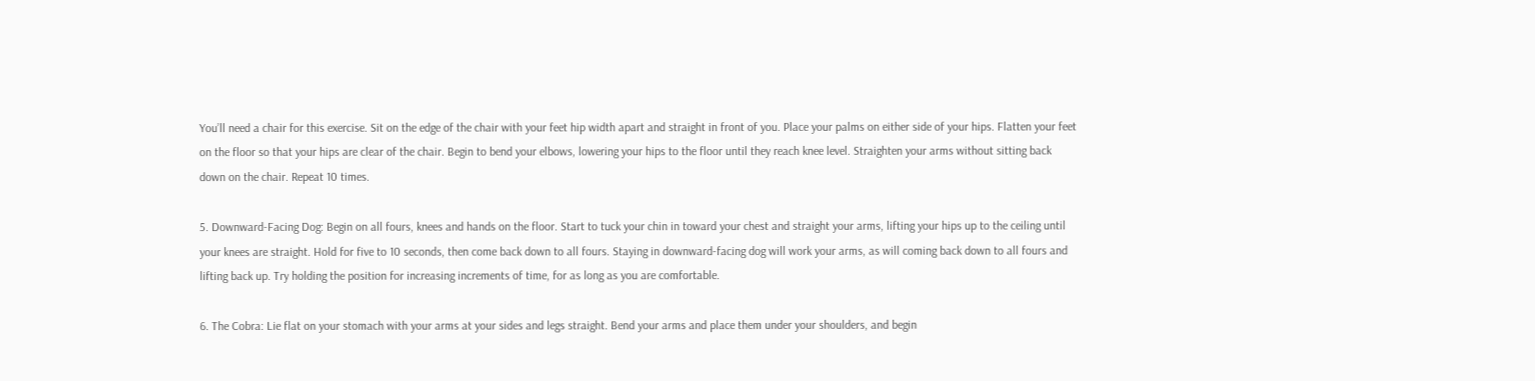You’ll need a chair for this exercise. Sit on the edge of the chair with your feet hip width apart and straight in front of you. Place your palms on either side of your hips. Flatten your feet on the floor so that your hips are clear of the chair. Begin to bend your elbows, lowering your hips to the floor until they reach knee level. Straighten your arms without sitting back down on the chair. Repeat 10 times.

5. Downward-Facing Dog: Begin on all fours, knees and hands on the floor. Start to tuck your chin in toward your chest and straight your arms, lifting your hips up to the ceiling until your knees are straight. Hold for five to 10 seconds, then come back down to all fours. Staying in downward-facing dog will work your arms, as will coming back down to all fours and lifting back up. Try holding the position for increasing increments of time, for as long as you are comfortable.

6. The Cobra: Lie flat on your stomach with your arms at your sides and legs straight. Bend your arms and place them under your shoulders, and begin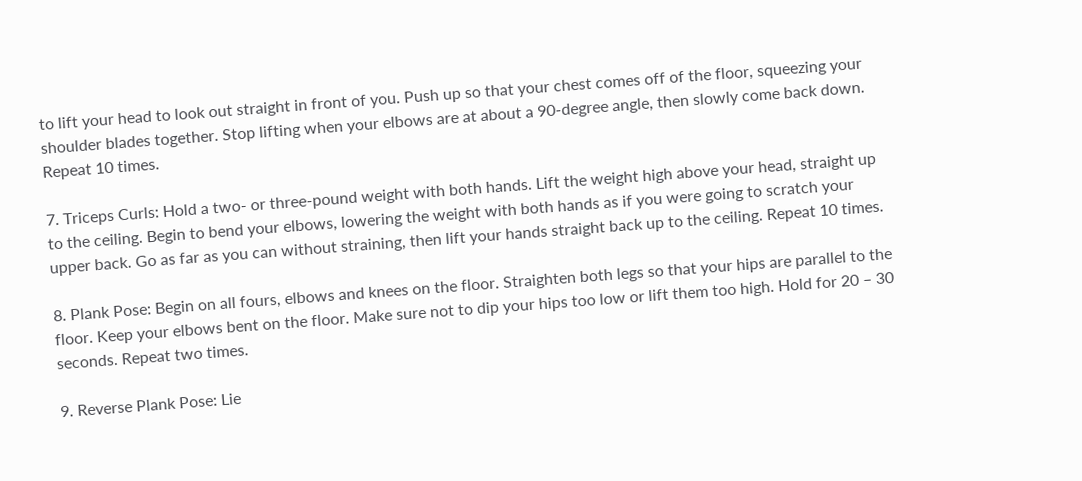to lift your head to look out straight in front of you. Push up so that your chest comes off of the floor, squeezing your shoulder blades together. Stop lifting when your elbows are at about a 90-degree angle, then slowly come back down. Repeat 10 times.

7. Triceps Curls: Hold a two- or three-pound weight with both hands. Lift the weight high above your head, straight up to the ceiling. Begin to bend your elbows, lowering the weight with both hands as if you were going to scratch your upper back. Go as far as you can without straining, then lift your hands straight back up to the ceiling. Repeat 10 times.

8. Plank Pose: Begin on all fours, elbows and knees on the floor. Straighten both legs so that your hips are parallel to the floor. Keep your elbows bent on the floor. Make sure not to dip your hips too low or lift them too high. Hold for 20 – 30 seconds. Repeat two times.

9. Reverse Plank Pose: Lie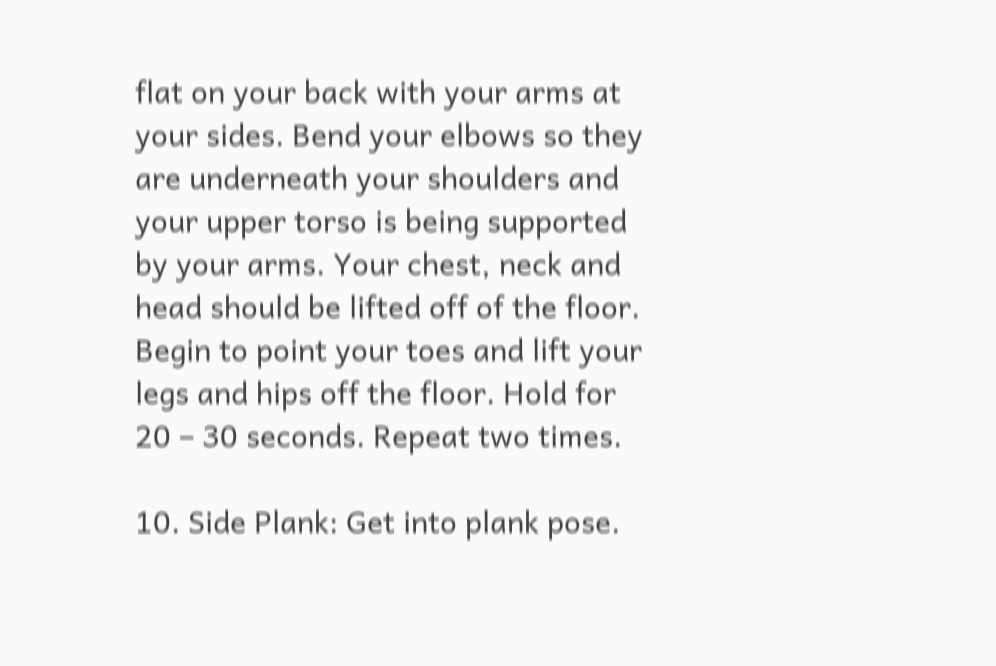flat on your back with your arms at your sides. Bend your elbows so they are underneath your shoulders and your upper torso is being supported by your arms. Your chest, neck and head should be lifted off of the floor. Begin to point your toes and lift your legs and hips off the floor. Hold for 20 – 30 seconds. Repeat two times.

10. Side Plank: Get into plank pose.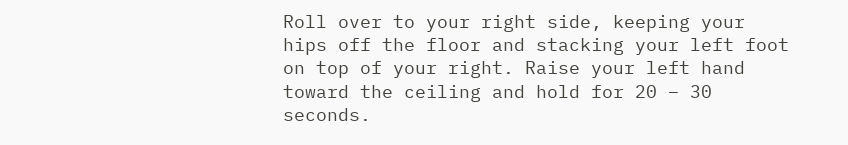Roll over to your right side, keeping your hips off the floor and stacking your left foot on top of your right. Raise your left hand toward the ceiling and hold for 20 – 30 seconds.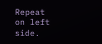Repeat on left side.